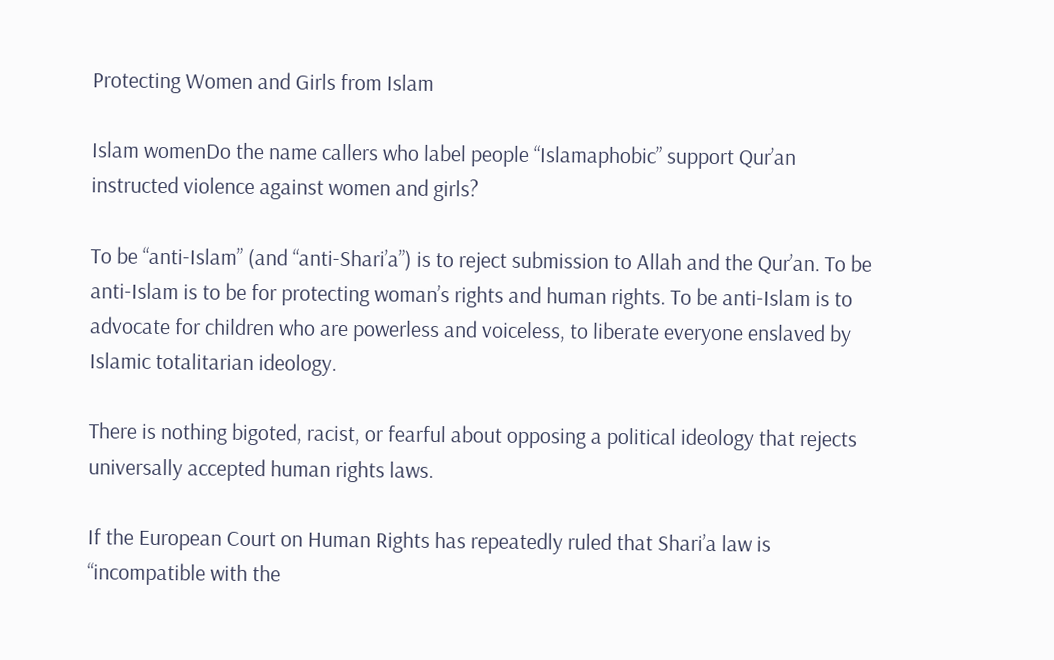Protecting Women and Girls from Islam

Islam womenDo the name callers who label people “Islamaphobic” support Qur’an instructed violence against women and girls?

To be “anti-Islam” (and “anti-Shari’a”) is to reject submission to Allah and the Qur’an. To be anti-Islam is to be for protecting woman’s rights and human rights. To be anti-Islam is to advocate for children who are powerless and voiceless, to liberate everyone enslaved by Islamic totalitarian ideology.

There is nothing bigoted, racist, or fearful about opposing a political ideology that rejects universally accepted human rights laws.

If the European Court on Human Rights has repeatedly ruled that Shari’a law is “incompatible with the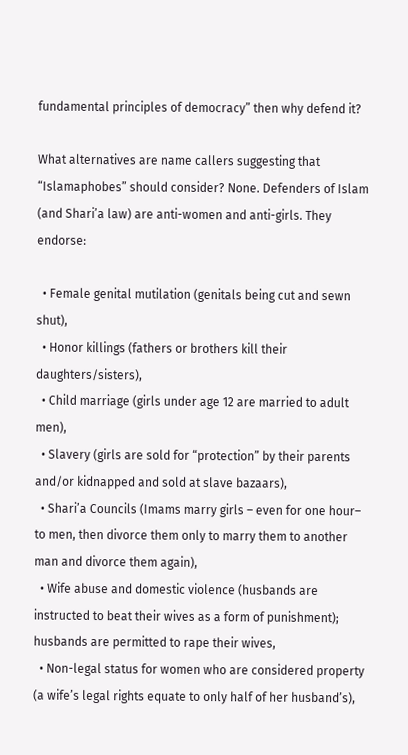fundamental principles of democracy” then why defend it?

What alternatives are name callers suggesting that “Islamaphobes” should consider? None. Defenders of Islam (and Shari’a law) are anti-women and anti-girls. They endorse:

  • Female genital mutilation (genitals being cut and sewn shut),
  • Honor killings (fathers or brothers kill their daughters/sisters),
  • Child marriage (girls under age 12 are married to adult men),
  • Slavery (girls are sold for “protection” by their parents and/or kidnapped and sold at slave bazaars),
  • Shari’a Councils (Imams marry girls – even for one hour– to men, then divorce them only to marry them to another man and divorce them again),
  • Wife abuse and domestic violence (husbands are instructed to beat their wives as a form of punishment); husbands are permitted to rape their wives,
  • Non-legal status for women who are considered property (a wife’s legal rights equate to only half of her husband’s),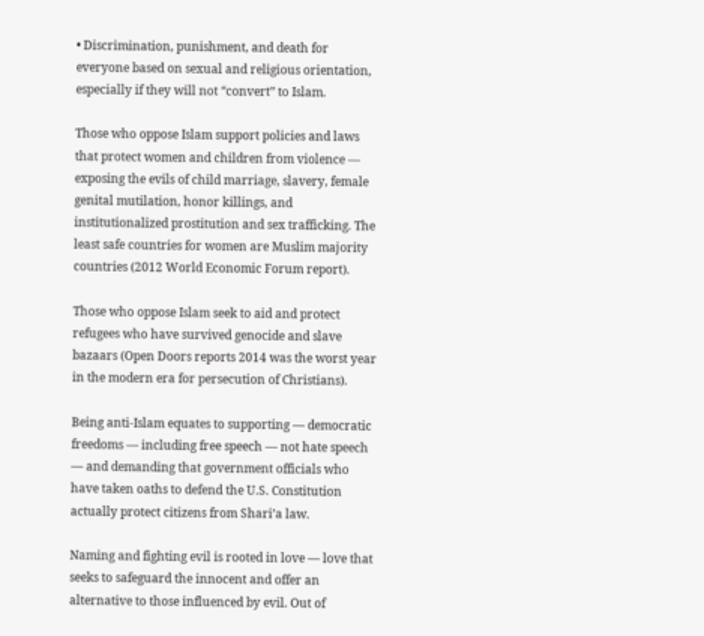• Discrimination, punishment, and death for everyone based on sexual and religious orientation, especially if they will not “convert” to Islam.

Those who oppose Islam support policies and laws that protect women and children from violence — exposing the evils of child marriage, slavery, female genital mutilation, honor killings, and institutionalized prostitution and sex trafficking. The least safe countries for women are Muslim majority countries (2012 World Economic Forum report).

Those who oppose Islam seek to aid and protect refugees who have survived genocide and slave bazaars (Open Doors reports 2014 was the worst year in the modern era for persecution of Christians).

Being anti-Islam equates to supporting — democratic freedoms — including free speech — not hate speech — and demanding that government officials who have taken oaths to defend the U.S. Constitution actually protect citizens from Shari’a law.

Naming and fighting evil is rooted in love — love that seeks to safeguard the innocent and offer an alternative to those influenced by evil. Out of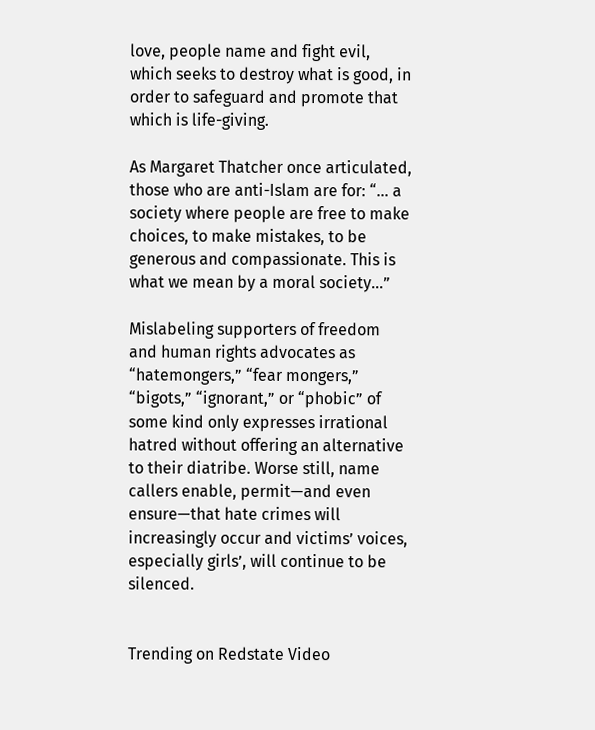love, people name and fight evil, which seeks to destroy what is good, in order to safeguard and promote that which is life-giving.

As Margaret Thatcher once articulated, those who are anti-Islam are for: “… a society where people are free to make choices, to make mistakes, to be generous and compassionate. This is what we mean by a moral society…”

Mislabeling supporters of freedom and human rights advocates as “hatemongers,” “fear mongers,” “bigots,” “ignorant,” or “phobic” of some kind only expresses irrational hatred without offering an alternative to their diatribe. Worse still, name callers enable, permit—and even ensure—that hate crimes will increasingly occur and victims’ voices, especially girls’, will continue to be silenced.


Trending on Redstate Video